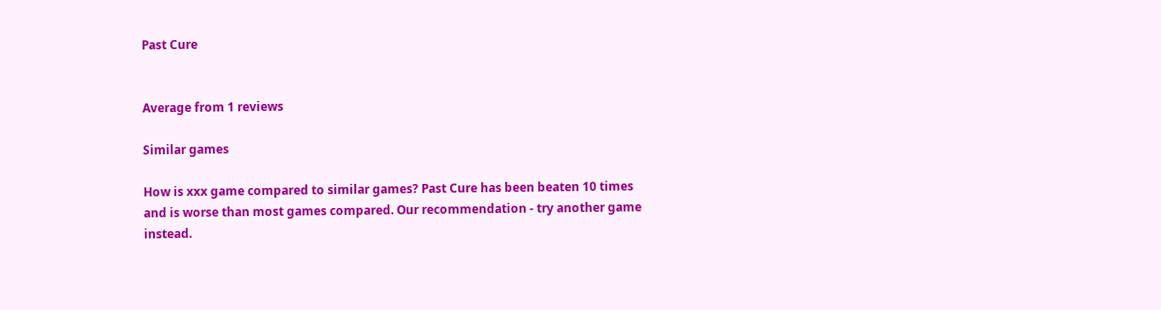Past Cure


Average from 1 reviews

Similar games

How is xxx game compared to similar games? Past Cure has been beaten 10 times and is worse than most games compared. Our recommendation - try another game instead.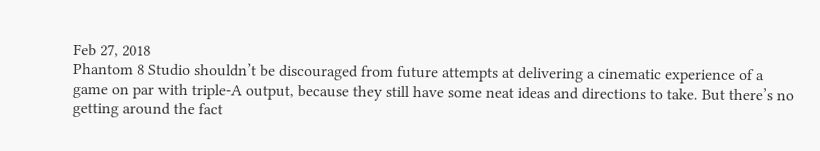Feb 27, 2018
Phantom 8 Studio shouldn’t be discouraged from future attempts at delivering a cinematic experience of a game on par with triple-A output, because they still have some neat ideas and directions to take. But there’s no getting around the fact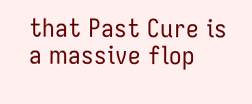that Past Cure is a massive flop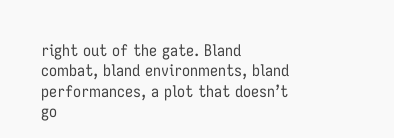right out of the gate. Bland combat, bland environments, bland performances, a plot that doesn’t go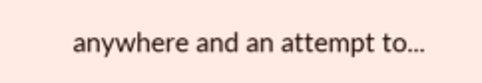anywhere and an attempt to...